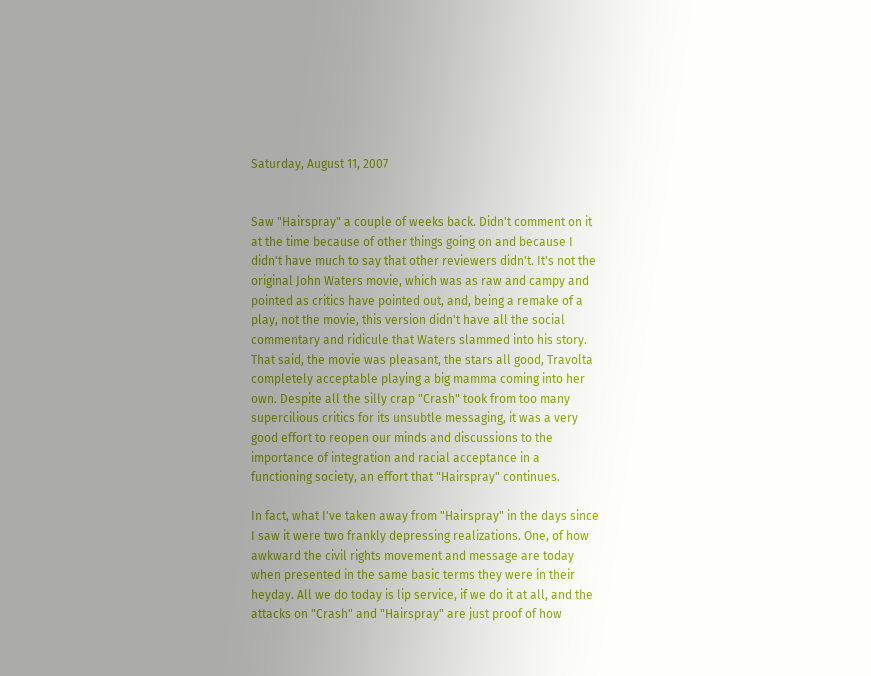Saturday, August 11, 2007


Saw "Hairspray" a couple of weeks back. Didn't comment on it at the time because of other things going on and because I didn't have much to say that other reviewers didn't. It's not the original John Waters movie, which was as raw and campy and pointed as critics have pointed out, and, being a remake of a play, not the movie, this version didn't have all the social commentary and ridicule that Waters slammed into his story. That said, the movie was pleasant, the stars all good, Travolta completely acceptable playing a big mamma coming into her own. Despite all the silly crap "Crash" took from too many supercilious critics for its unsubtle messaging, it was a very good effort to reopen our minds and discussions to the importance of integration and racial acceptance in a functioning society, an effort that "Hairspray" continues.

In fact, what I've taken away from "Hairspray" in the days since I saw it were two frankly depressing realizations. One, of how awkward the civil rights movement and message are today when presented in the same basic terms they were in their heyday. All we do today is lip service, if we do it at all, and the attacks on "Crash" and "Hairspray" are just proof of how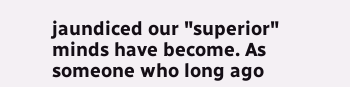jaundiced our "superior" minds have become. As someone who long ago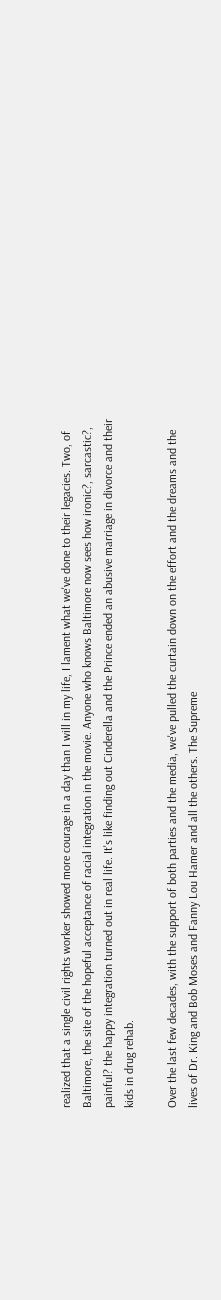realized that a single civil rights worker showed more courage in a day than I will in my life, I lament what we've done to their legacies. Two, of Baltimore, the site of the hopeful acceptance of racial integration in the movie. Anyone who knows Baltimore now sees how ironic?, sarcastic?, painful? the happy integration turned out in real life. It's like finding out Cinderella and the Prince ended an abusive marriage in divorce and their kids in drug rehab.

Over the last few decades, with the support of both parties and the media, we've pulled the curtain down on the effort and the dreams and the lives of Dr. King and Bob Moses and Fanny Lou Hamer and all the others. The Supreme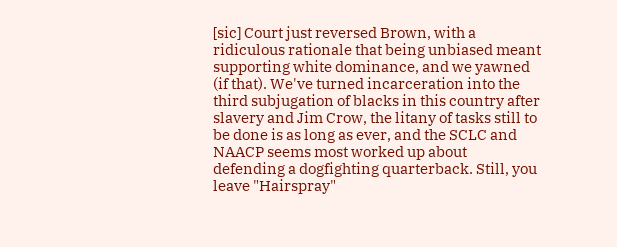[sic] Court just reversed Brown, with a ridiculous rationale that being unbiased meant supporting white dominance, and we yawned (if that). We've turned incarceration into the third subjugation of blacks in this country after slavery and Jim Crow, the litany of tasks still to be done is as long as ever, and the SCLC and NAACP seems most worked up about defending a dogfighting quarterback. Still, you leave "Hairspray"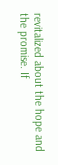revitalized about the hope and the promise. If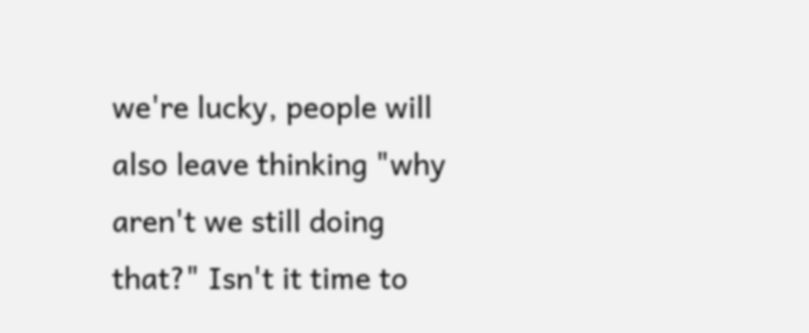we're lucky, people will also leave thinking "why aren't we still doing that?" Isn't it time to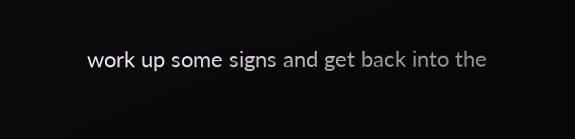work up some signs and get back into the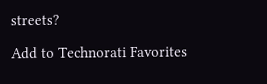streets?

Add to Technorati Favorites